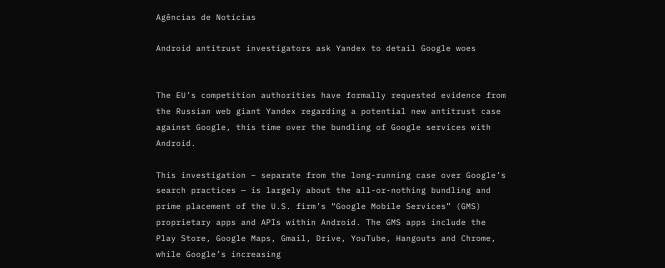Agências de Notícias

Android antitrust investigators ask Yandex to detail Google woes


The EU’s competition authorities have formally requested evidence from the Russian web giant Yandex regarding a potential new antitrust case against Google, this time over the bundling of Google services with Android.

This investigation – separate from the long-running case over Google’s search practices — is largely about the all-or-nothing bundling and prime placement of the U.S. firm’s “Google Mobile Services” (GMS) proprietary apps and APIs within Android. The GMS apps include the Play Store, Google Maps, Gmail, Drive, YouTube, Hangouts and Chrome, while Google’s increasing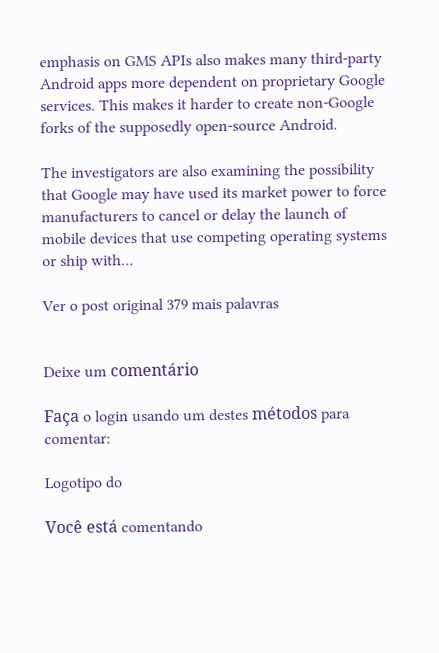emphasis on GMS APIs also makes many third-party Android apps more dependent on proprietary Google services. This makes it harder to create non-Google forks of the supposedly open-source Android.

The investigators are also examining the possibility that Google may have used its market power to force manufacturers to cancel or delay the launch of mobile devices that use competing operating systems or ship with…

Ver o post original 379 mais palavras


Deixe um comentário

Faça o login usando um destes métodos para comentar:

Logotipo do

Você está comentando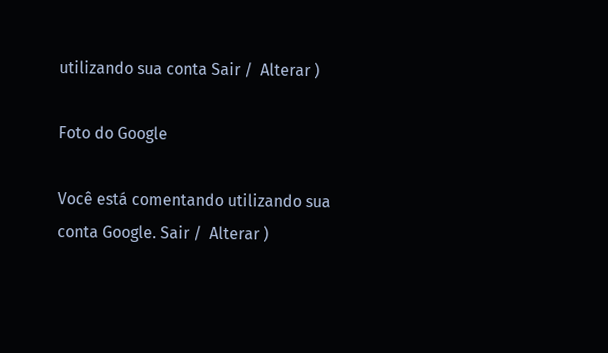utilizando sua conta Sair /  Alterar )

Foto do Google

Você está comentando utilizando sua conta Google. Sair /  Alterar )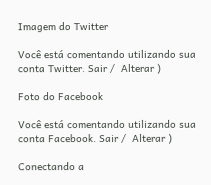Imagem do Twitter

Você está comentando utilizando sua conta Twitter. Sair /  Alterar )

Foto do Facebook

Você está comentando utilizando sua conta Facebook. Sair /  Alterar )

Conectando a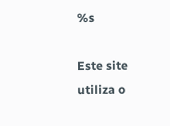%s

Este site utiliza o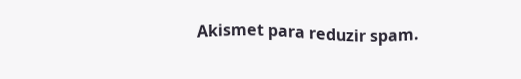Akismet para reduzir spam.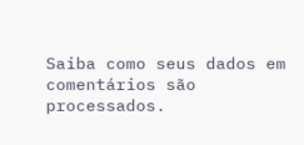Saiba como seus dados em comentários são processados.